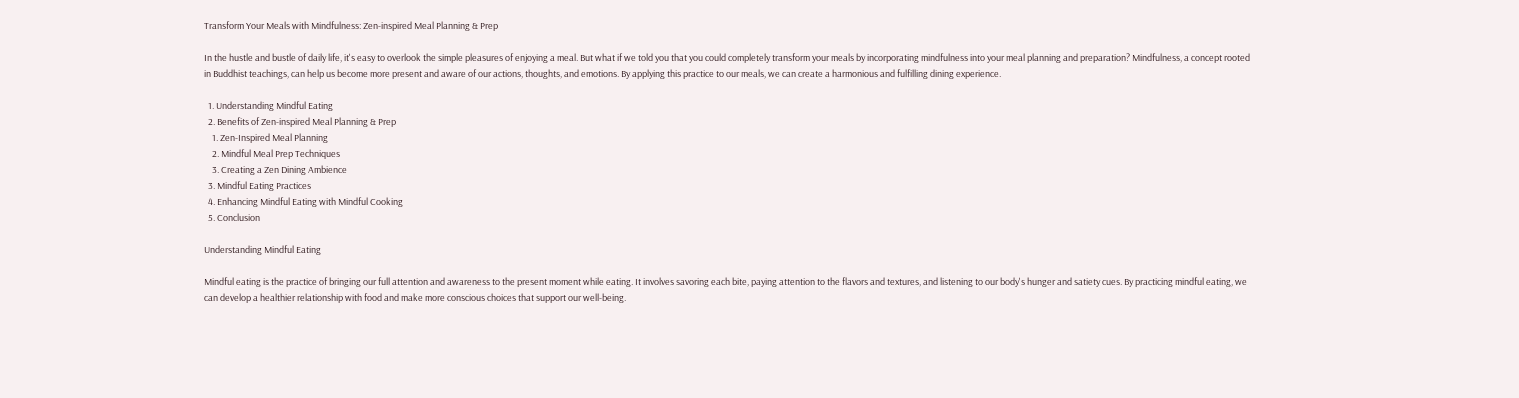Transform Your Meals with Mindfulness: Zen-inspired Meal Planning & Prep

In the hustle and bustle of daily life, it's easy to overlook the simple pleasures of enjoying a meal. But what if we told you that you could completely transform your meals by incorporating mindfulness into your meal planning and preparation? Mindfulness, a concept rooted in Buddhist teachings, can help us become more present and aware of our actions, thoughts, and emotions. By applying this practice to our meals, we can create a harmonious and fulfilling dining experience.

  1. Understanding Mindful Eating
  2. Benefits of Zen-inspired Meal Planning & Prep
    1. Zen-Inspired Meal Planning
    2. Mindful Meal Prep Techniques
    3. Creating a Zen Dining Ambience
  3. Mindful Eating Practices
  4. Enhancing Mindful Eating with Mindful Cooking
  5. Conclusion

Understanding Mindful Eating

Mindful eating is the practice of bringing our full attention and awareness to the present moment while eating. It involves savoring each bite, paying attention to the flavors and textures, and listening to our body's hunger and satiety cues. By practicing mindful eating, we can develop a healthier relationship with food and make more conscious choices that support our well-being.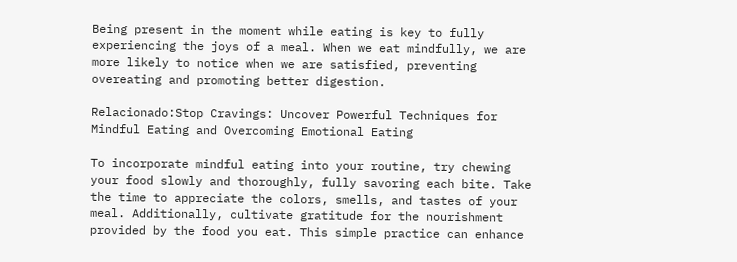Being present in the moment while eating is key to fully experiencing the joys of a meal. When we eat mindfully, we are more likely to notice when we are satisfied, preventing overeating and promoting better digestion.

Relacionado:Stop Cravings: Uncover Powerful Techniques for Mindful Eating and Overcoming Emotional Eating

To incorporate mindful eating into your routine, try chewing your food slowly and thoroughly, fully savoring each bite. Take the time to appreciate the colors, smells, and tastes of your meal. Additionally, cultivate gratitude for the nourishment provided by the food you eat. This simple practice can enhance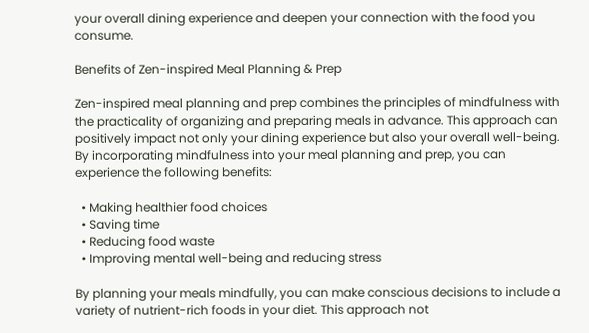your overall dining experience and deepen your connection with the food you consume.

Benefits of Zen-inspired Meal Planning & Prep

Zen-inspired meal planning and prep combines the principles of mindfulness with the practicality of organizing and preparing meals in advance. This approach can positively impact not only your dining experience but also your overall well-being. By incorporating mindfulness into your meal planning and prep, you can experience the following benefits:

  • Making healthier food choices
  • Saving time
  • Reducing food waste
  • Improving mental well-being and reducing stress

By planning your meals mindfully, you can make conscious decisions to include a variety of nutrient-rich foods in your diet. This approach not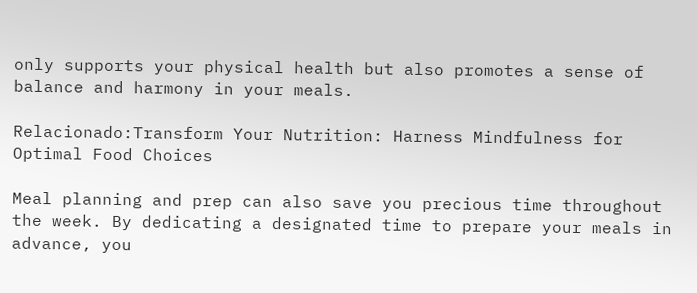only supports your physical health but also promotes a sense of balance and harmony in your meals.

Relacionado:Transform Your Nutrition: Harness Mindfulness for Optimal Food Choices

Meal planning and prep can also save you precious time throughout the week. By dedicating a designated time to prepare your meals in advance, you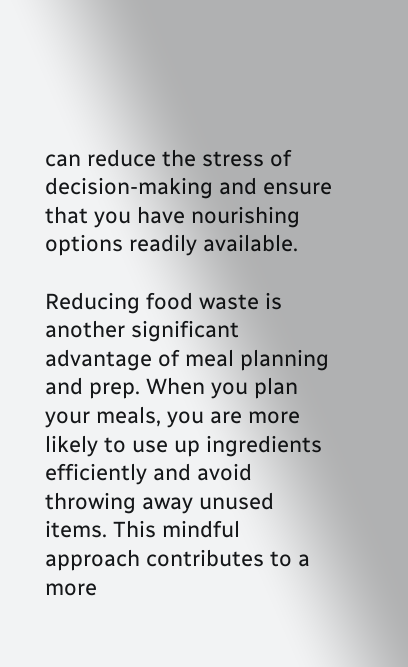can reduce the stress of decision-making and ensure that you have nourishing options readily available.

Reducing food waste is another significant advantage of meal planning and prep. When you plan your meals, you are more likely to use up ingredients efficiently and avoid throwing away unused items. This mindful approach contributes to a more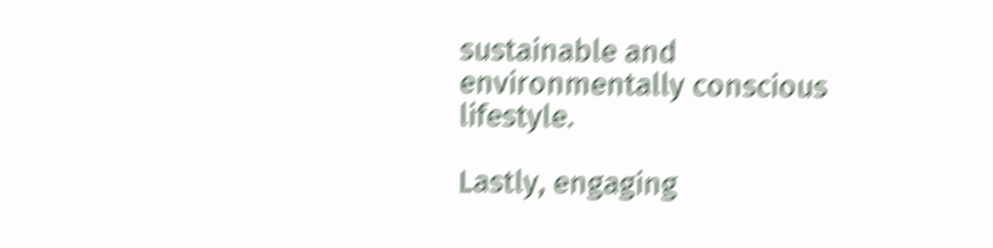sustainable and environmentally conscious lifestyle.

Lastly, engaging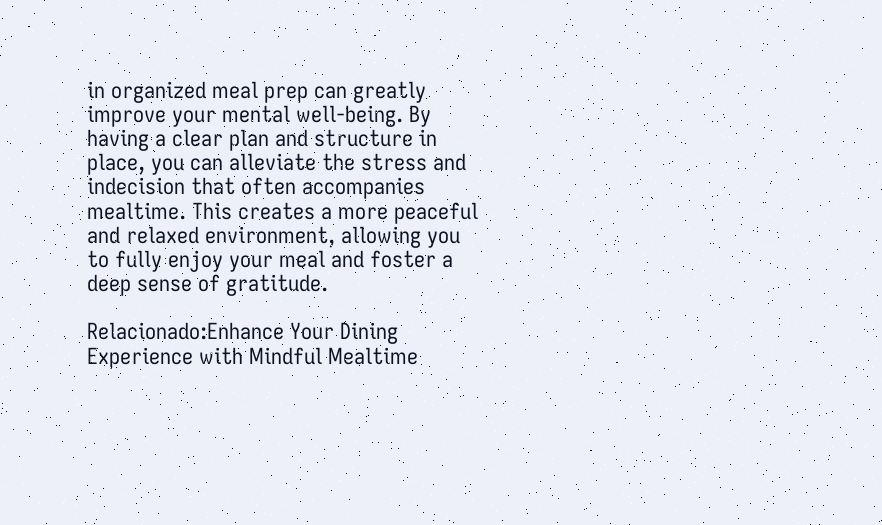in organized meal prep can greatly improve your mental well-being. By having a clear plan and structure in place, you can alleviate the stress and indecision that often accompanies mealtime. This creates a more peaceful and relaxed environment, allowing you to fully enjoy your meal and foster a deep sense of gratitude.

Relacionado:Enhance Your Dining Experience with Mindful Mealtime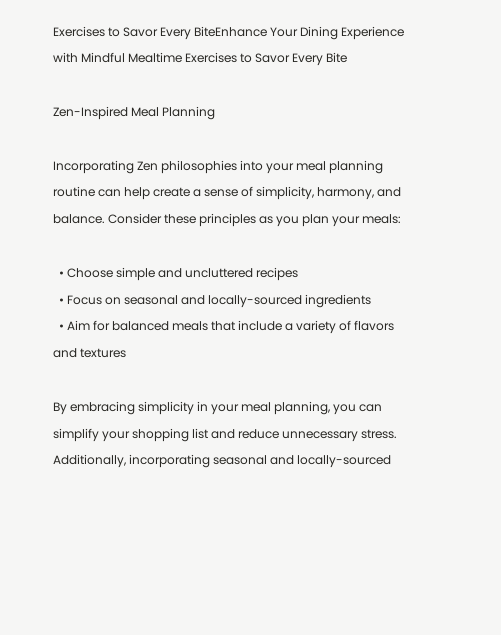Exercises to Savor Every BiteEnhance Your Dining Experience with Mindful Mealtime Exercises to Savor Every Bite

Zen-Inspired Meal Planning

Incorporating Zen philosophies into your meal planning routine can help create a sense of simplicity, harmony, and balance. Consider these principles as you plan your meals:

  • Choose simple and uncluttered recipes
  • Focus on seasonal and locally-sourced ingredients
  • Aim for balanced meals that include a variety of flavors and textures

By embracing simplicity in your meal planning, you can simplify your shopping list and reduce unnecessary stress. Additionally, incorporating seasonal and locally-sourced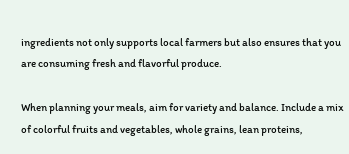ingredients not only supports local farmers but also ensures that you are consuming fresh and flavorful produce.

When planning your meals, aim for variety and balance. Include a mix of colorful fruits and vegetables, whole grains, lean proteins,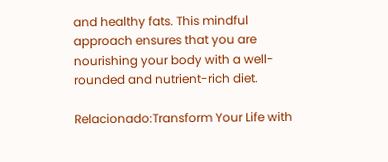and healthy fats. This mindful approach ensures that you are nourishing your body with a well-rounded and nutrient-rich diet.

Relacionado:Transform Your Life with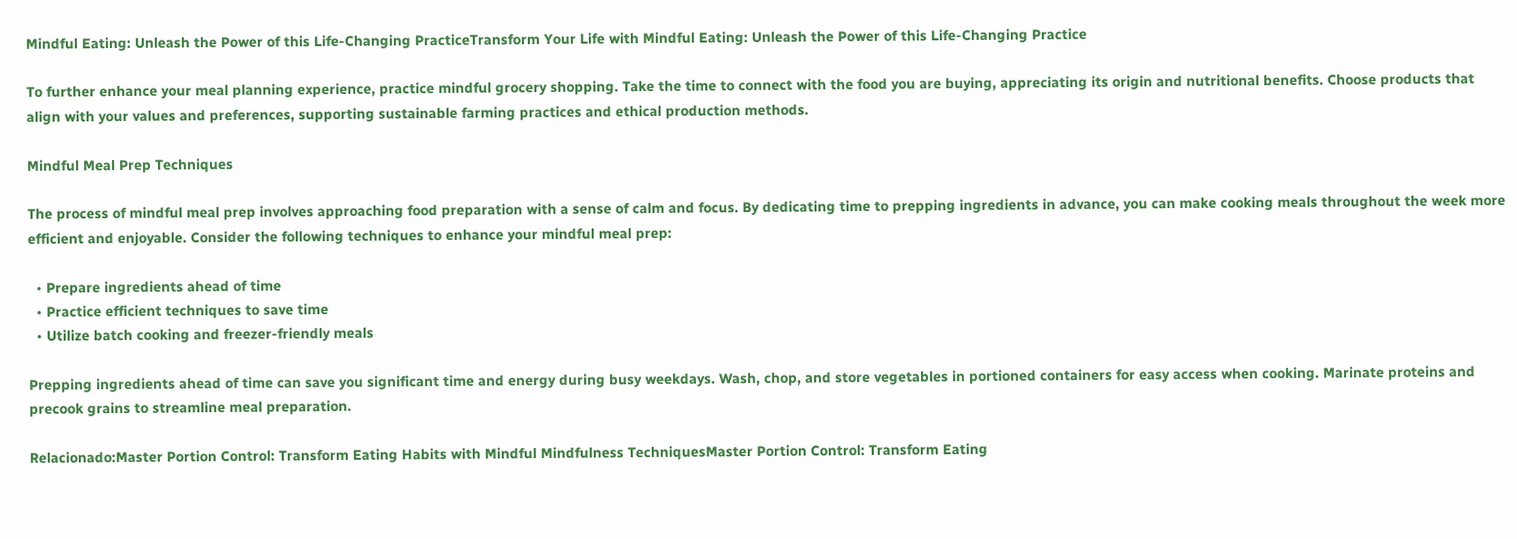Mindful Eating: Unleash the Power of this Life-Changing PracticeTransform Your Life with Mindful Eating: Unleash the Power of this Life-Changing Practice

To further enhance your meal planning experience, practice mindful grocery shopping. Take the time to connect with the food you are buying, appreciating its origin and nutritional benefits. Choose products that align with your values and preferences, supporting sustainable farming practices and ethical production methods.

Mindful Meal Prep Techniques

The process of mindful meal prep involves approaching food preparation with a sense of calm and focus. By dedicating time to prepping ingredients in advance, you can make cooking meals throughout the week more efficient and enjoyable. Consider the following techniques to enhance your mindful meal prep:

  • Prepare ingredients ahead of time
  • Practice efficient techniques to save time
  • Utilize batch cooking and freezer-friendly meals

Prepping ingredients ahead of time can save you significant time and energy during busy weekdays. Wash, chop, and store vegetables in portioned containers for easy access when cooking. Marinate proteins and precook grains to streamline meal preparation.

Relacionado:Master Portion Control: Transform Eating Habits with Mindful Mindfulness TechniquesMaster Portion Control: Transform Eating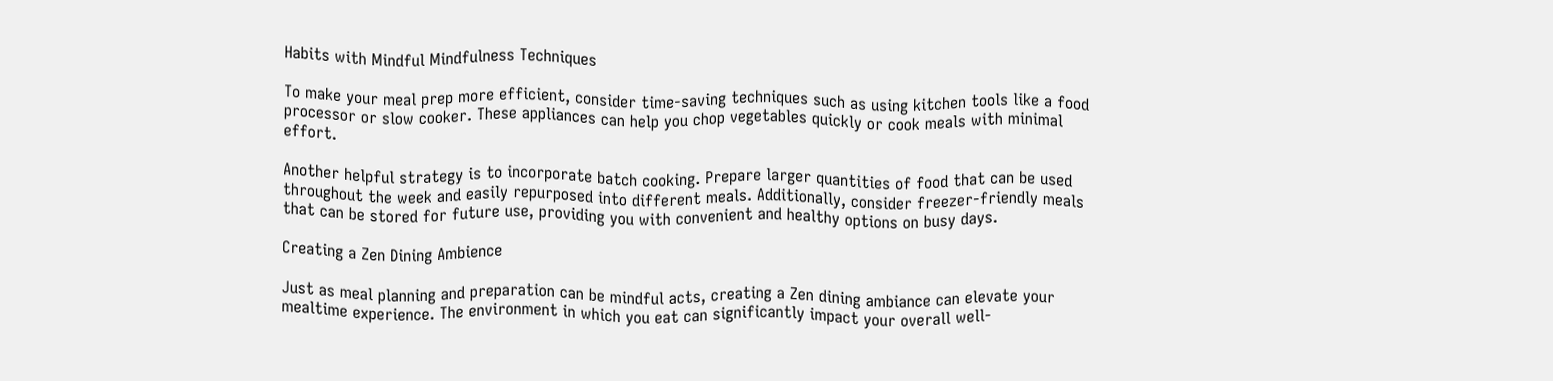Habits with Mindful Mindfulness Techniques

To make your meal prep more efficient, consider time-saving techniques such as using kitchen tools like a food processor or slow cooker. These appliances can help you chop vegetables quickly or cook meals with minimal effort.

Another helpful strategy is to incorporate batch cooking. Prepare larger quantities of food that can be used throughout the week and easily repurposed into different meals. Additionally, consider freezer-friendly meals that can be stored for future use, providing you with convenient and healthy options on busy days.

Creating a Zen Dining Ambience

Just as meal planning and preparation can be mindful acts, creating a Zen dining ambiance can elevate your mealtime experience. The environment in which you eat can significantly impact your overall well-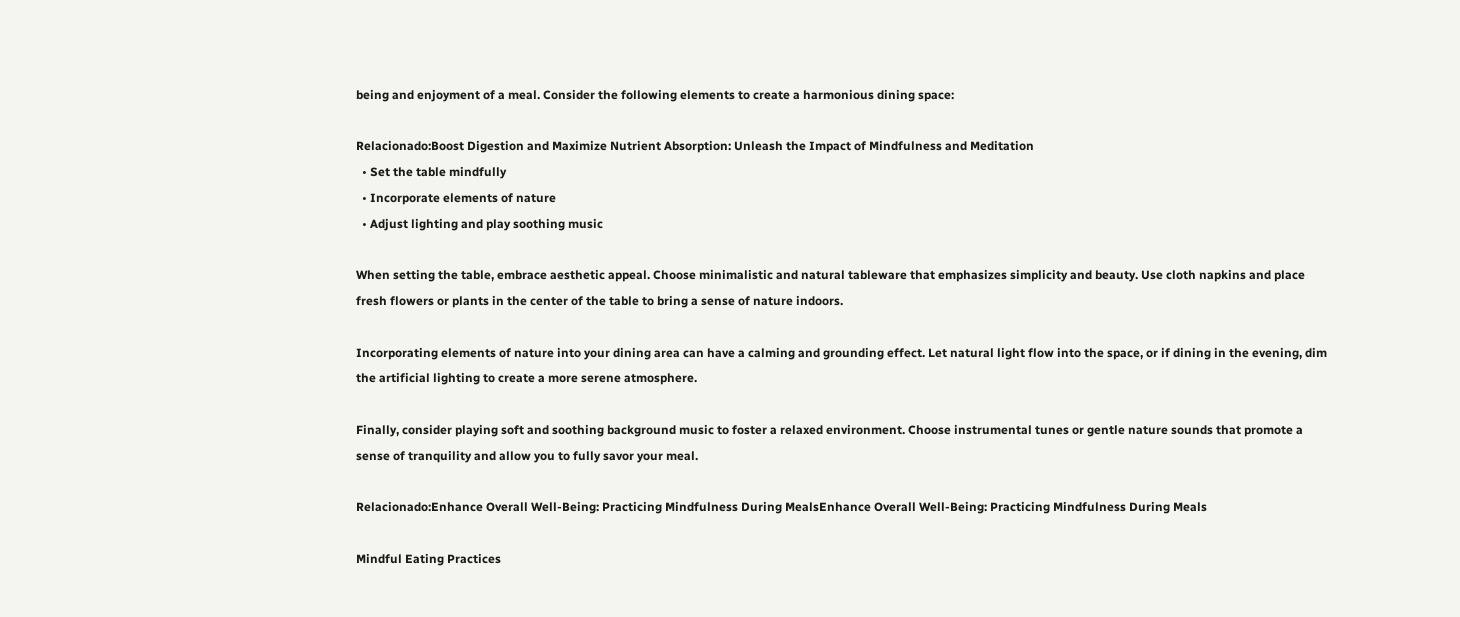being and enjoyment of a meal. Consider the following elements to create a harmonious dining space:

Relacionado:Boost Digestion and Maximize Nutrient Absorption: Unleash the Impact of Mindfulness and Meditation
  • Set the table mindfully
  • Incorporate elements of nature
  • Adjust lighting and play soothing music

When setting the table, embrace aesthetic appeal. Choose minimalistic and natural tableware that emphasizes simplicity and beauty. Use cloth napkins and place fresh flowers or plants in the center of the table to bring a sense of nature indoors.

Incorporating elements of nature into your dining area can have a calming and grounding effect. Let natural light flow into the space, or if dining in the evening, dim the artificial lighting to create a more serene atmosphere.

Finally, consider playing soft and soothing background music to foster a relaxed environment. Choose instrumental tunes or gentle nature sounds that promote a sense of tranquility and allow you to fully savor your meal.

Relacionado:Enhance Overall Well-Being: Practicing Mindfulness During MealsEnhance Overall Well-Being: Practicing Mindfulness During Meals

Mindful Eating Practices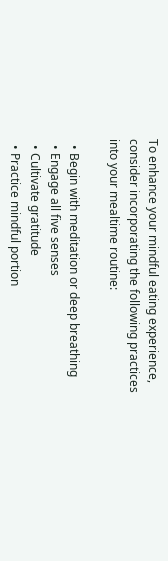To enhance your mindful eating experience, consider incorporating the following practices into your mealtime routine:

  • Begin with meditation or deep breathing
  • Engage all five senses
  • Cultivate gratitude
  • Practice mindful portion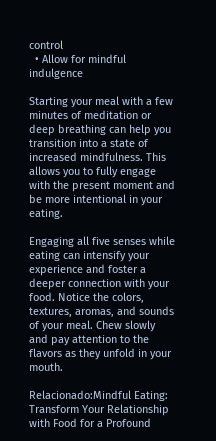control
  • Allow for mindful indulgence

Starting your meal with a few minutes of meditation or deep breathing can help you transition into a state of increased mindfulness. This allows you to fully engage with the present moment and be more intentional in your eating.

Engaging all five senses while eating can intensify your experience and foster a deeper connection with your food. Notice the colors, textures, aromas, and sounds of your meal. Chew slowly and pay attention to the flavors as they unfold in your mouth.

Relacionado:Mindful Eating: Transform Your Relationship with Food for a Profound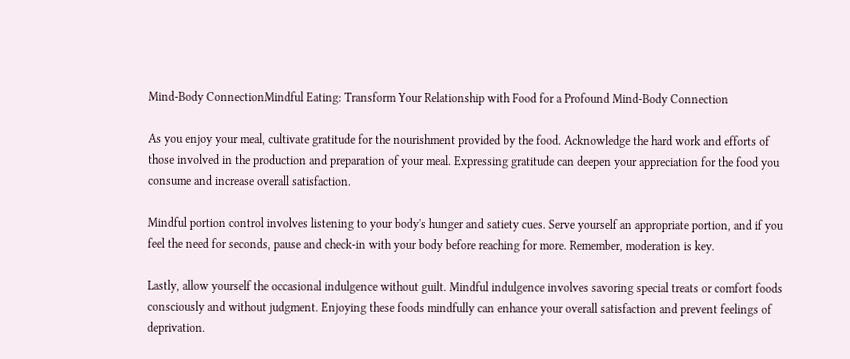Mind-Body ConnectionMindful Eating: Transform Your Relationship with Food for a Profound Mind-Body Connection

As you enjoy your meal, cultivate gratitude for the nourishment provided by the food. Acknowledge the hard work and efforts of those involved in the production and preparation of your meal. Expressing gratitude can deepen your appreciation for the food you consume and increase overall satisfaction.

Mindful portion control involves listening to your body's hunger and satiety cues. Serve yourself an appropriate portion, and if you feel the need for seconds, pause and check-in with your body before reaching for more. Remember, moderation is key.

Lastly, allow yourself the occasional indulgence without guilt. Mindful indulgence involves savoring special treats or comfort foods consciously and without judgment. Enjoying these foods mindfully can enhance your overall satisfaction and prevent feelings of deprivation.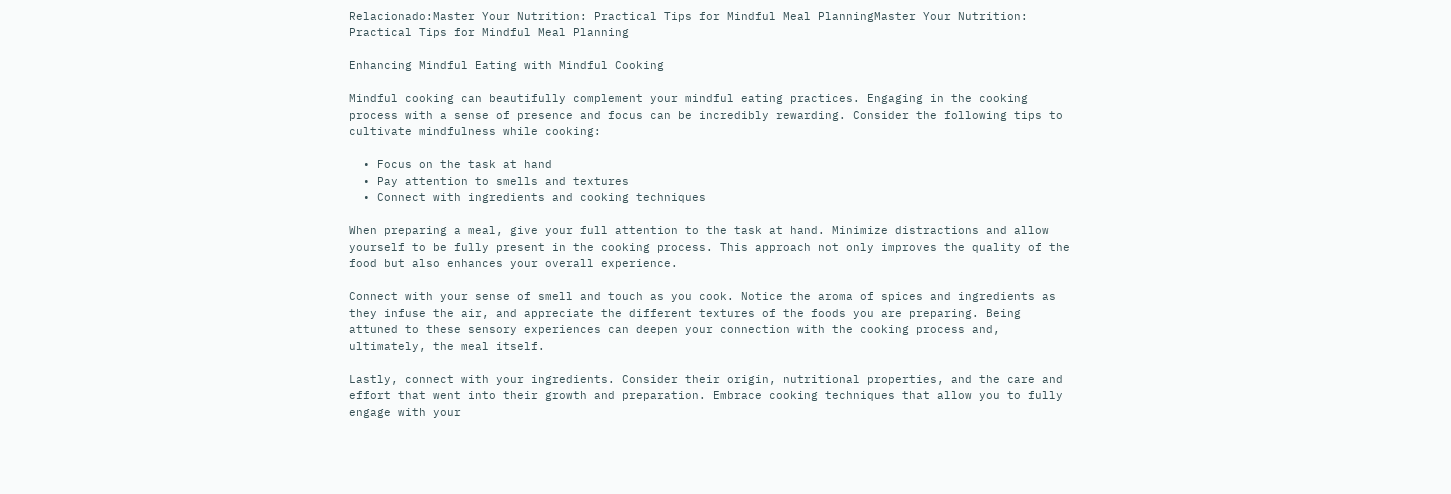Relacionado:Master Your Nutrition: Practical Tips for Mindful Meal PlanningMaster Your Nutrition: Practical Tips for Mindful Meal Planning

Enhancing Mindful Eating with Mindful Cooking

Mindful cooking can beautifully complement your mindful eating practices. Engaging in the cooking process with a sense of presence and focus can be incredibly rewarding. Consider the following tips to cultivate mindfulness while cooking:

  • Focus on the task at hand
  • Pay attention to smells and textures
  • Connect with ingredients and cooking techniques

When preparing a meal, give your full attention to the task at hand. Minimize distractions and allow yourself to be fully present in the cooking process. This approach not only improves the quality of the food but also enhances your overall experience.

Connect with your sense of smell and touch as you cook. Notice the aroma of spices and ingredients as they infuse the air, and appreciate the different textures of the foods you are preparing. Being attuned to these sensory experiences can deepen your connection with the cooking process and, ultimately, the meal itself.

Lastly, connect with your ingredients. Consider their origin, nutritional properties, and the care and effort that went into their growth and preparation. Embrace cooking techniques that allow you to fully engage with your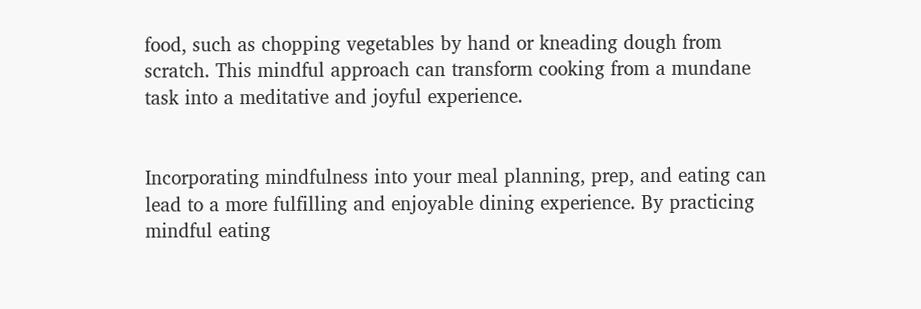food, such as chopping vegetables by hand or kneading dough from scratch. This mindful approach can transform cooking from a mundane task into a meditative and joyful experience.


Incorporating mindfulness into your meal planning, prep, and eating can lead to a more fulfilling and enjoyable dining experience. By practicing mindful eating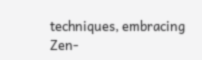techniques, embracing Zen-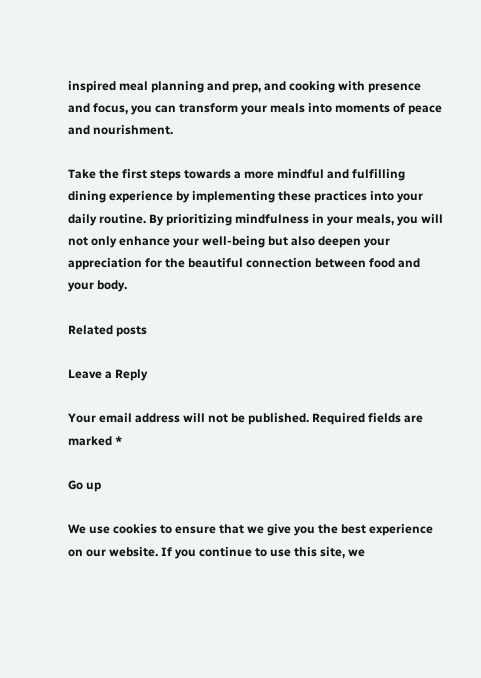inspired meal planning and prep, and cooking with presence and focus, you can transform your meals into moments of peace and nourishment.

Take the first steps towards a more mindful and fulfilling dining experience by implementing these practices into your daily routine. By prioritizing mindfulness in your meals, you will not only enhance your well-being but also deepen your appreciation for the beautiful connection between food and your body.

Related posts

Leave a Reply

Your email address will not be published. Required fields are marked *

Go up

We use cookies to ensure that we give you the best experience on our website. If you continue to use this site, we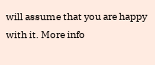will assume that you are happy with it. More info